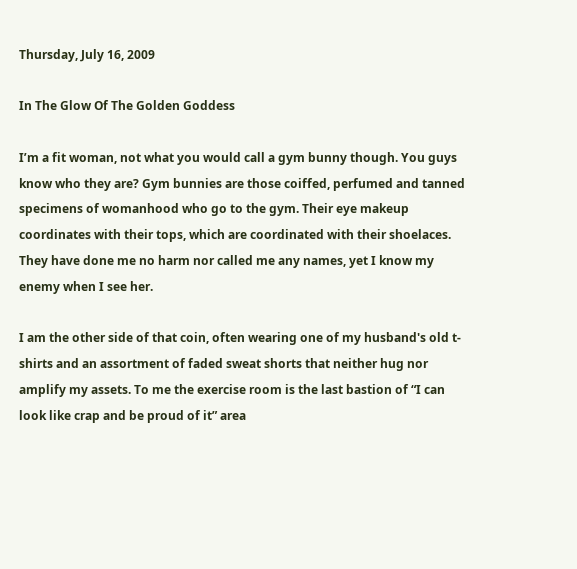Thursday, July 16, 2009

In The Glow Of The Golden Goddess

I’m a fit woman, not what you would call a gym bunny though. You guys know who they are? Gym bunnies are those coiffed, perfumed and tanned specimens of womanhood who go to the gym. Their eye makeup coordinates with their tops, which are coordinated with their shoelaces. They have done me no harm nor called me any names, yet I know my enemy when I see her.

I am the other side of that coin, often wearing one of my husband's old t-shirts and an assortment of faded sweat shorts that neither hug nor amplify my assets. To me the exercise room is the last bastion of “I can look like crap and be proud of it” area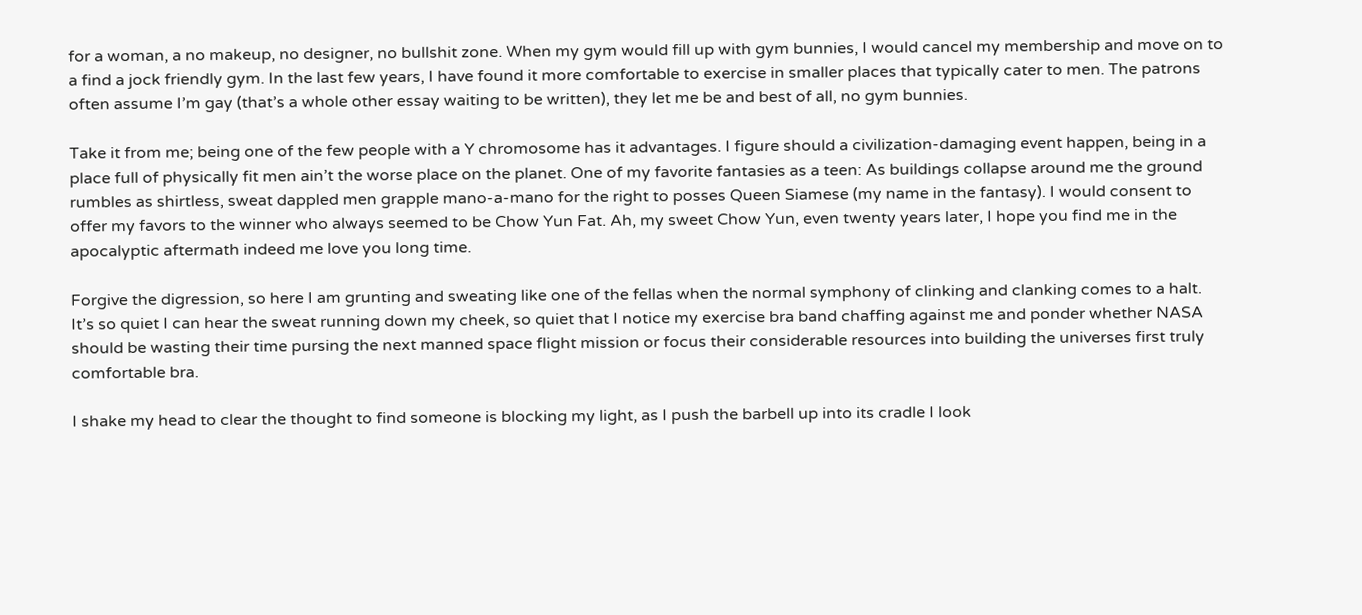for a woman, a no makeup, no designer, no bullshit zone. When my gym would fill up with gym bunnies, I would cancel my membership and move on to a find a jock friendly gym. In the last few years, I have found it more comfortable to exercise in smaller places that typically cater to men. The patrons often assume I’m gay (that’s a whole other essay waiting to be written), they let me be and best of all, no gym bunnies.

Take it from me; being one of the few people with a Y chromosome has it advantages. I figure should a civilization-damaging event happen, being in a place full of physically fit men ain’t the worse place on the planet. One of my favorite fantasies as a teen: As buildings collapse around me the ground rumbles as shirtless, sweat dappled men grapple mano-a-mano for the right to posses Queen Siamese (my name in the fantasy). I would consent to offer my favors to the winner who always seemed to be Chow Yun Fat. Ah, my sweet Chow Yun, even twenty years later, I hope you find me in the apocalyptic aftermath indeed me love you long time.

Forgive the digression, so here I am grunting and sweating like one of the fellas when the normal symphony of clinking and clanking comes to a halt. It’s so quiet I can hear the sweat running down my cheek, so quiet that I notice my exercise bra band chaffing against me and ponder whether NASA should be wasting their time pursing the next manned space flight mission or focus their considerable resources into building the universes first truly comfortable bra.

I shake my head to clear the thought to find someone is blocking my light, as I push the barbell up into its cradle I look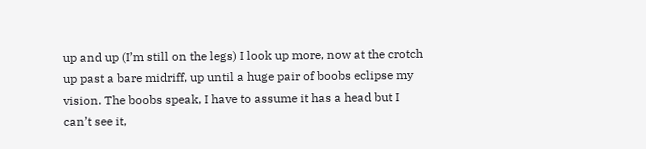up and up (I’m still on the legs) I look up more, now at the crotch up past a bare midriff, up until a huge pair of boobs eclipse my vision. The boobs speak, I have to assume it has a head but I can’t see it,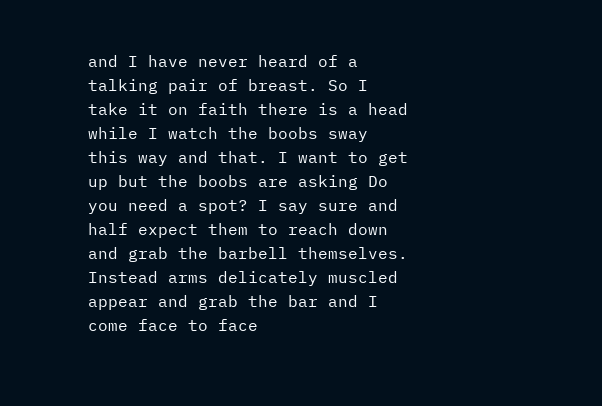and I have never heard of a talking pair of breast. So I take it on faith there is a head while I watch the boobs sway this way and that. I want to get up but the boobs are asking Do you need a spot? I say sure and half expect them to reach down and grab the barbell themselves. Instead arms delicately muscled appear and grab the bar and I come face to face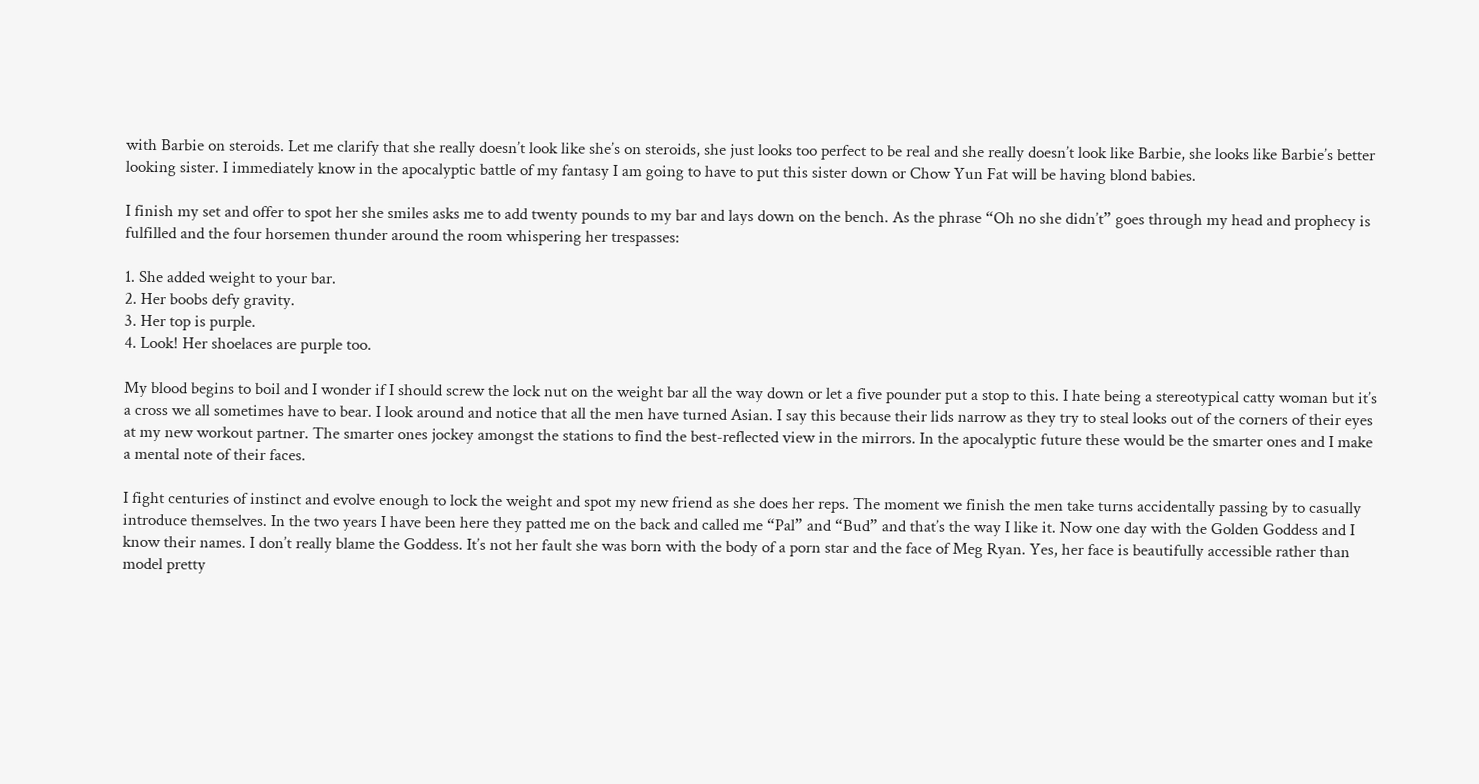with Barbie on steroids. Let me clarify that she really doesn’t look like she’s on steroids, she just looks too perfect to be real and she really doesn’t look like Barbie, she looks like Barbie’s better looking sister. I immediately know in the apocalyptic battle of my fantasy I am going to have to put this sister down or Chow Yun Fat will be having blond babies.

I finish my set and offer to spot her she smiles asks me to add twenty pounds to my bar and lays down on the bench. As the phrase “Oh no she didn’t” goes through my head and prophecy is fulfilled and the four horsemen thunder around the room whispering her trespasses:

1. She added weight to your bar.
2. Her boobs defy gravity.
3. Her top is purple.
4. Look! Her shoelaces are purple too.

My blood begins to boil and I wonder if I should screw the lock nut on the weight bar all the way down or let a five pounder put a stop to this. I hate being a stereotypical catty woman but it’s a cross we all sometimes have to bear. I look around and notice that all the men have turned Asian. I say this because their lids narrow as they try to steal looks out of the corners of their eyes at my new workout partner. The smarter ones jockey amongst the stations to find the best-reflected view in the mirrors. In the apocalyptic future these would be the smarter ones and I make a mental note of their faces.

I fight centuries of instinct and evolve enough to lock the weight and spot my new friend as she does her reps. The moment we finish the men take turns accidentally passing by to casually introduce themselves. In the two years I have been here they patted me on the back and called me “Pal” and “Bud” and that’s the way I like it. Now one day with the Golden Goddess and I know their names. I don’t really blame the Goddess. It’s not her fault she was born with the body of a porn star and the face of Meg Ryan. Yes, her face is beautifully accessible rather than model pretty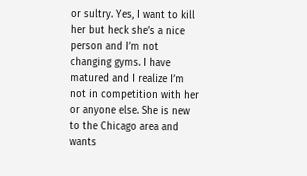or sultry. Yes, I want to kill her but heck she’s a nice person and I’m not changing gyms. I have matured and I realize I’m not in competition with her or anyone else. She is new to the Chicago area and wants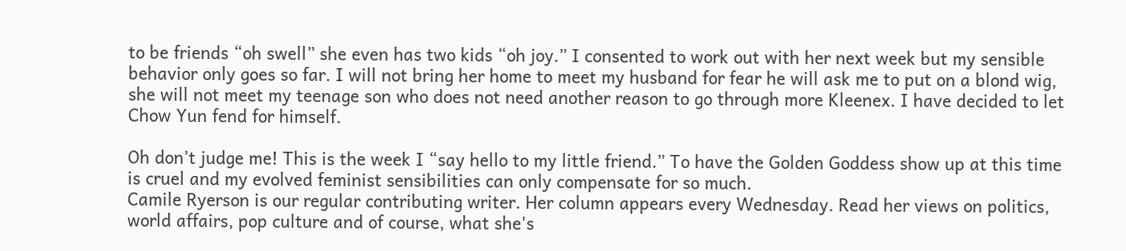to be friends “oh swell” she even has two kids “oh joy.” I consented to work out with her next week but my sensible behavior only goes so far. I will not bring her home to meet my husband for fear he will ask me to put on a blond wig, she will not meet my teenage son who does not need another reason to go through more Kleenex. I have decided to let Chow Yun fend for himself.

Oh don’t judge me! This is the week I “say hello to my little friend.” To have the Golden Goddess show up at this time is cruel and my evolved feminist sensibilities can only compensate for so much.
Camile Ryerson is our regular contributing writer. Her column appears every Wednesday. Read her views on politics, world affairs, pop culture and of course, what she's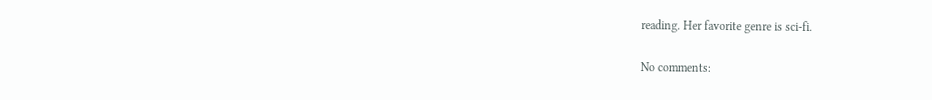reading. Her favorite genre is sci-fi.

No comments: